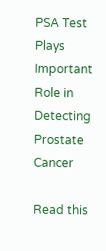PSA Test Plays Important Role in Detecting Prostate Cancer

Read this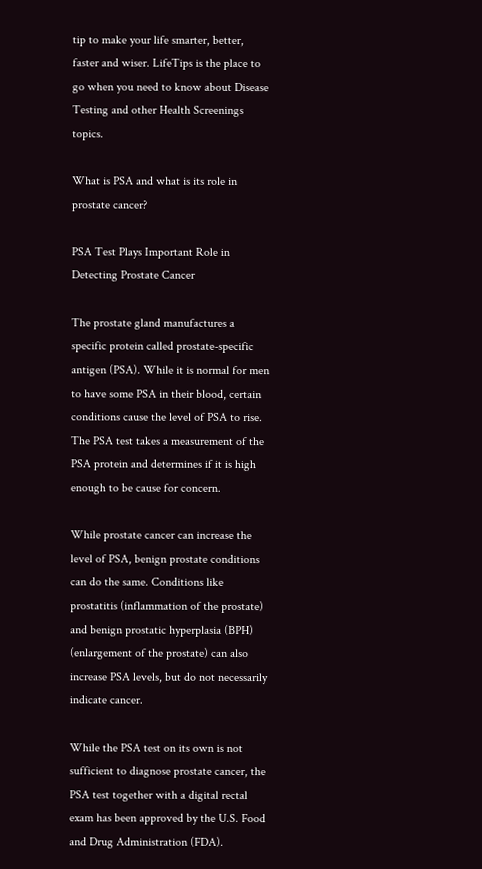tip to make your life smarter, better, faster and wiser. LifeTips is the place to go when you need to know about Disease Testing and other Health Screenings topics.

What is PSA and what is its role in prostate cancer?

PSA Test Plays Important Role in Detecting Prostate Cancer

The prostate gland manufactures a specific protein called prostate-specific antigen (PSA). While it is normal for men to have some PSA in their blood, certain conditions cause the level of PSA to rise. The PSA test takes a measurement of the PSA protein and determines if it is high enough to be cause for concern.

While prostate cancer can increase the level of PSA, benign prostate conditions can do the same. Conditions like prostatitis (inflammation of the prostate) and benign prostatic hyperplasia (BPH) (enlargement of the prostate) can also increase PSA levels, but do not necessarily indicate cancer.

While the PSA test on its own is not sufficient to diagnose prostate cancer, the PSA test together with a digital rectal exam has been approved by the U.S. Food and Drug Administration (FDA).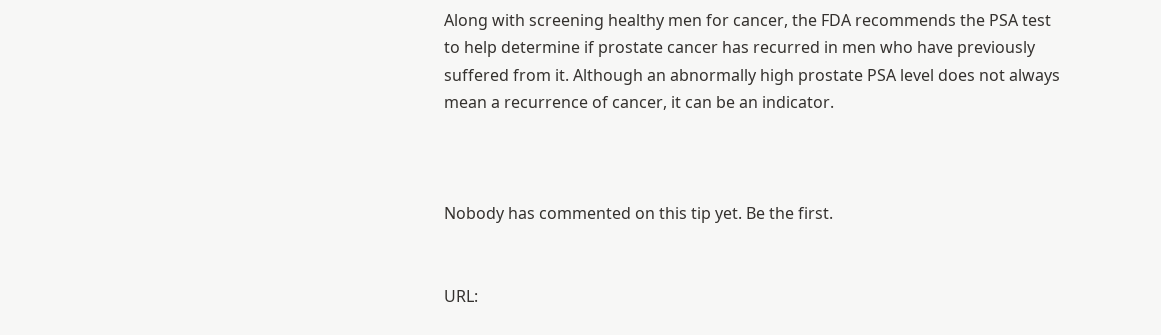Along with screening healthy men for cancer, the FDA recommends the PSA test to help determine if prostate cancer has recurred in men who have previously suffered from it. Although an abnormally high prostate PSA level does not always mean a recurrence of cancer, it can be an indicator.



Nobody has commented on this tip yet. Be the first.


URL: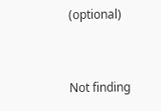(optional)


Not finding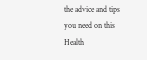the advice and tips you need on this Health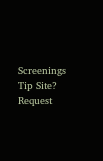Screenings Tip Site? Request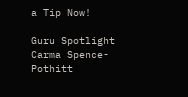a Tip Now!

Guru Spotlight
Carma Spence-Pothitt